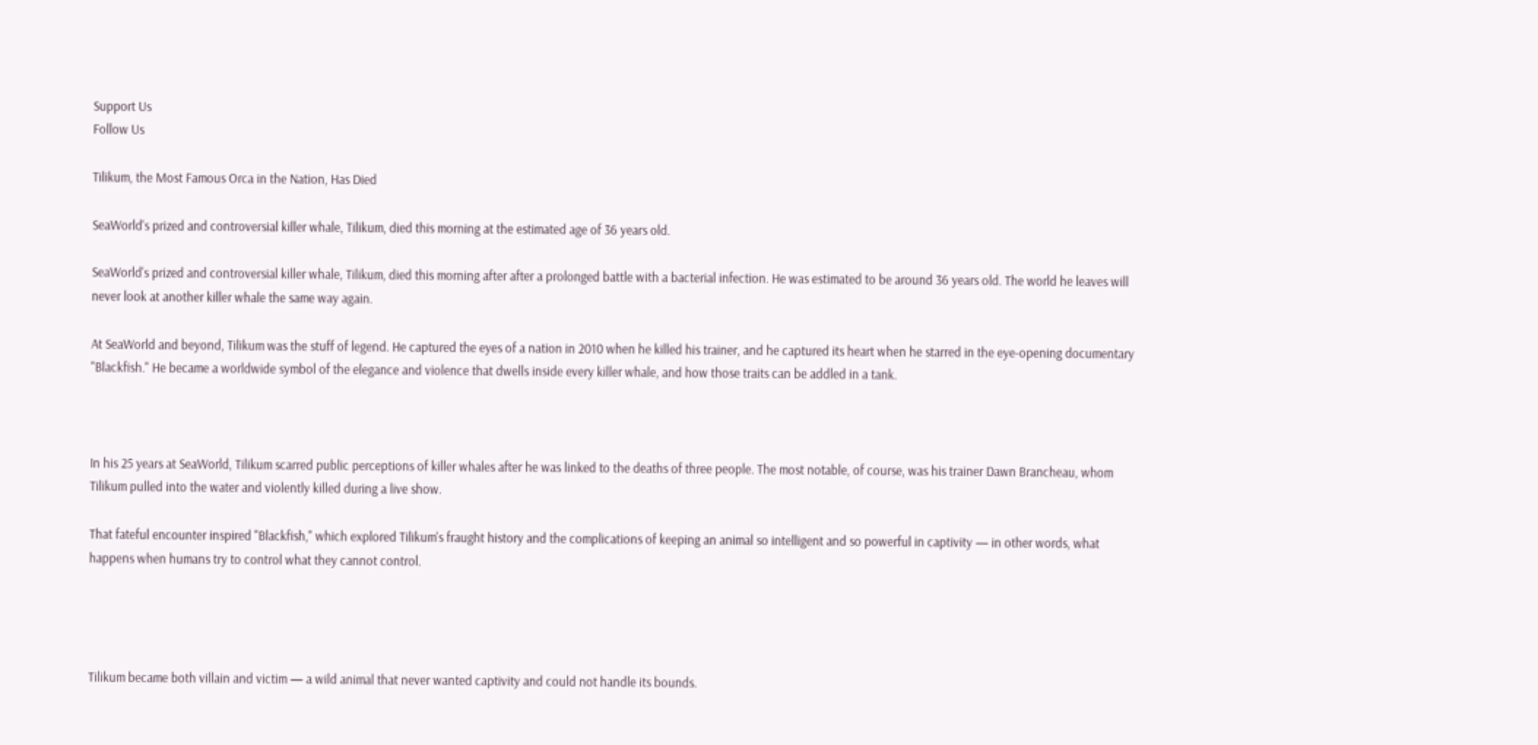Support Us
Follow Us

Tilikum, the Most Famous Orca in the Nation, Has Died

SeaWorld's prized and controversial killer whale, Tilikum, died this morning at the estimated age of 36 years old.

SeaWorld's prized and controversial killer whale, Tilikum, died this morning after after a prolonged battle with a bacterial infection. He was estimated to be around 36 years old. The world he leaves will never look at another killer whale the same way again.

At SeaWorld and beyond, Tilikum was the stuff of legend. He captured the eyes of a nation in 2010 when he killed his trainer, and he captured its heart when he starred in the eye-opening documentary "Blackfish." He became a worldwide symbol of the elegance and violence that dwells inside every killer whale, and how those traits can be addled in a tank.



In his 25 years at SeaWorld, Tilikum scarred public perceptions of killer whales after he was linked to the deaths of three people. The most notable, of course, was his trainer Dawn Brancheau, whom Tilikum pulled into the water and violently killed during a live show.

That fateful encounter inspired "Blackfish," which explored Tilikum's fraught history and the complications of keeping an animal so intelligent and so powerful in captivity — in other words, what happens when humans try to control what they cannot control.




Tilikum became both villain and victim — a wild animal that never wanted captivity and could not handle its bounds.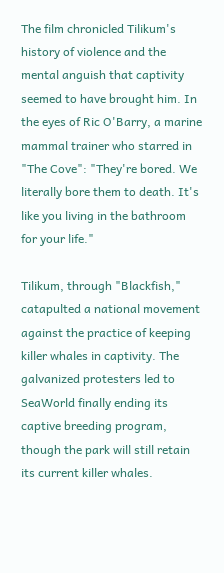The film chronicled Tilikum's history of violence and the mental anguish that captivity seemed to have brought him. In the eyes of Ric O'Barry, a marine mammal trainer who starred in "The Cove": "They're bored. We literally bore them to death. It's like you living in the bathroom for your life."

Tilikum, through "Blackfish," catapulted a national movement against the practice of keeping killer whales in captivity. The galvanized protesters led to SeaWorld finally ending its captive breeding program, though the park will still retain its current killer whales.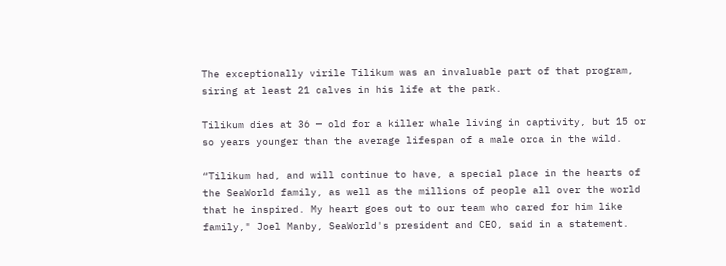The exceptionally virile Tilikum was an invaluable part of that program, siring at least 21 calves in his life at the park.

Tilikum dies at 36 — old for a killer whale living in captivity, but 15 or so years younger than the average lifespan of a male orca in the wild.

“Tilikum had, and will continue to have, a special place in the hearts of the SeaWorld family, as well as the millions of people all over the world that he inspired. My heart goes out to our team who cared for him like family," Joel Manby, SeaWorld's president and CEO, said in a statement.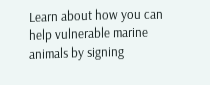Learn about how you can help vulnerable marine animals by signing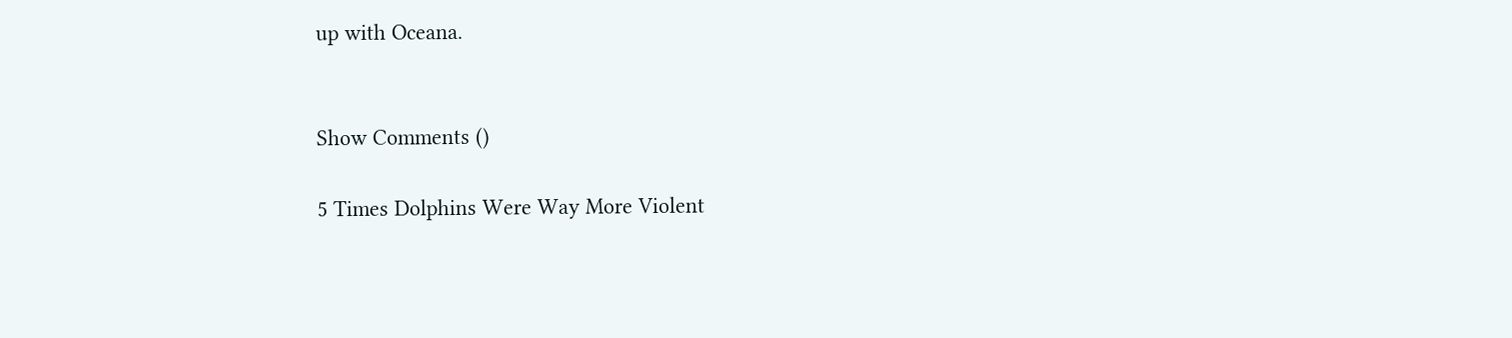up with Oceana.


Show Comments ()

5 Times Dolphins Were Way More Violent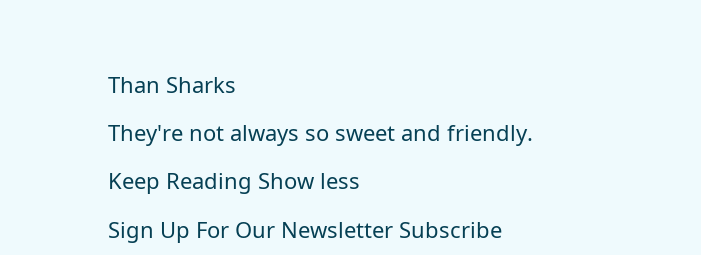Than Sharks

They're not always so sweet and friendly.

Keep Reading Show less

Sign Up For Our Newsletter Subscribe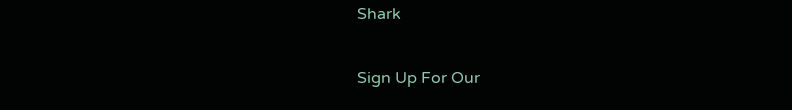Shark

Sign Up For Our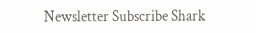Newsletter Subscribe Shark